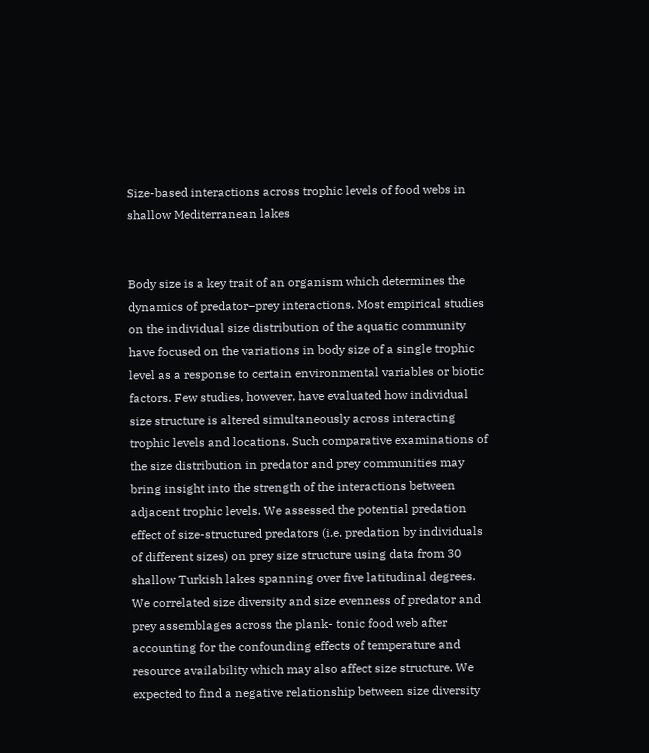Size-based interactions across trophic levels of food webs in shallow Mediterranean lakes


Body size is a key trait of an organism which determines the dynamics of predator–prey interactions. Most empirical studies on the individual size distribution of the aquatic community have focused on the variations in body size of a single trophic level as a response to certain environmental variables or biotic factors. Few studies, however, have evaluated how individual size structure is altered simultaneously across interacting trophic levels and locations. Such comparative examinations of the size distribution in predator and prey communities may bring insight into the strength of the interactions between adjacent trophic levels. We assessed the potential predation effect of size-structured predators (i.e. predation by individuals of different sizes) on prey size structure using data from 30 shallow Turkish lakes spanning over five latitudinal degrees. We correlated size diversity and size evenness of predator and prey assemblages across the plank- tonic food web after accounting for the confounding effects of temperature and resource availability which may also affect size structure. We expected to find a negative relationship between size diversity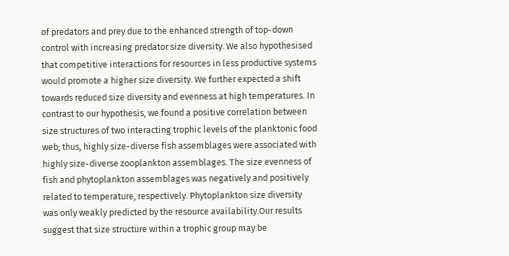of predators and prey due to the enhanced strength of top-down control with increasing predator size diversity. We also hypothesised that competitive interactions for resources in less productive systems would promote a higher size diversity. We further expected a shift towards reduced size diversity and evenness at high temperatures. In contrast to our hypothesis, we found a positive correlation between size structures of two interacting trophic levels of the planktonic food web; thus, highly size-diverse fish assemblages were associated with highly size-diverse zooplankton assemblages. The size evenness of fish and phytoplankton assemblages was negatively and positively related to temperature, respectively. Phytoplankton size diversity was only weakly predicted by the resource availability.Our results suggest that size structure within a trophic group may be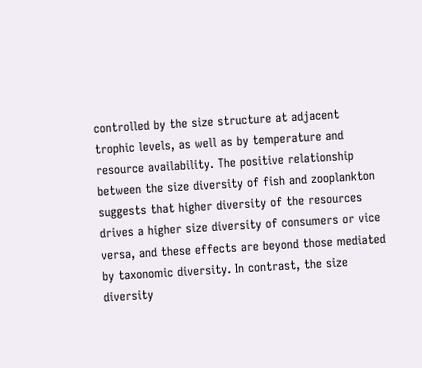controlled by the size structure at adjacent trophic levels, as well as by temperature and resource availability. The positive relationship between the size diversity of fish and zooplankton suggests that higher diversity of the resources drives a higher size diversity of consumers or vice versa, and these effects are beyond those mediated by taxonomic diversity. In contrast, the size diversity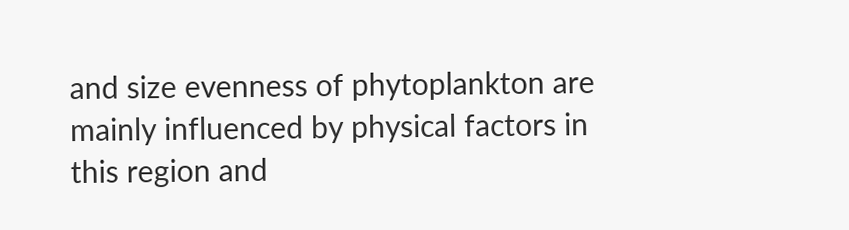and size evenness of phytoplankton are mainly influenced by physical factors in this region and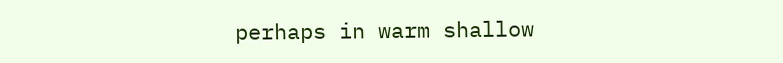perhaps in warm shallow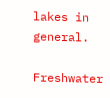lakes in general.

Freshwater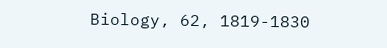Biology, 62, 1819-1830